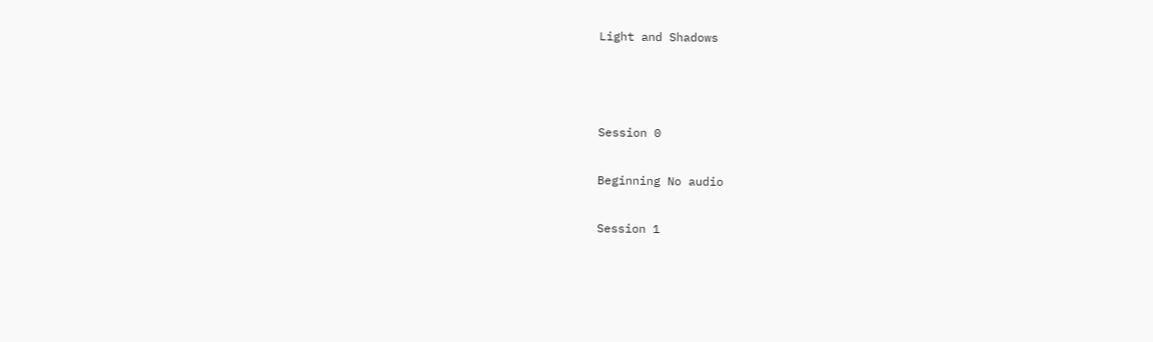Light and Shadows



Session 0

Beginning No audio

Session 1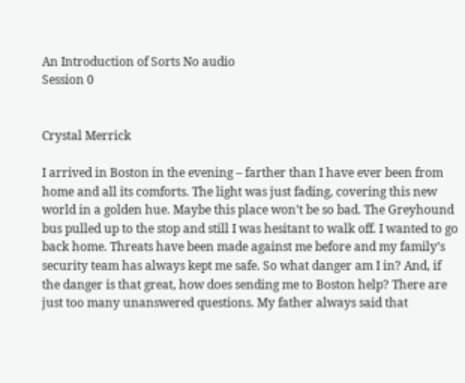An Introduction of Sorts No audio
Session 0


Crystal Merrick

I arrived in Boston in the evening – farther than I have ever been from home and all its comforts. The light was just fading, covering this new world in a golden hue. Maybe this place won’t be so bad. The Greyhound bus pulled up to the stop and still I was hesitant to walk off. I wanted to go back home. Threats have been made against me before and my family’s security team has always kept me safe. So what danger am I in? And, if the danger is that great, how does sending me to Boston help? There are just too many unanswered questions. My father always said that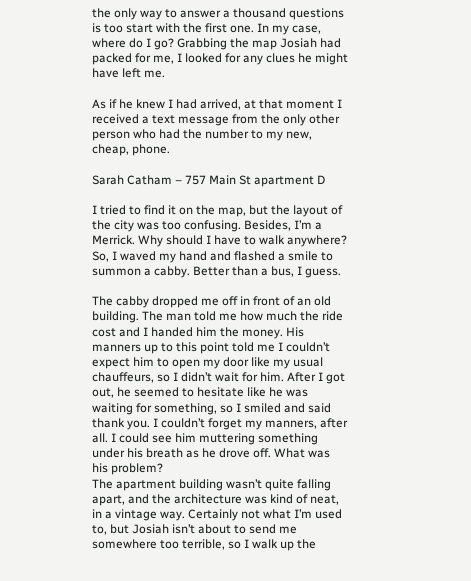the only way to answer a thousand questions is too start with the first one. In my case, where do I go? Grabbing the map Josiah had packed for me, I looked for any clues he might have left me.

As if he knew I had arrived, at that moment I received a text message from the only other person who had the number to my new, cheap, phone.

Sarah Catham – 757 Main St apartment D

I tried to find it on the map, but the layout of the city was too confusing. Besides, I’m a Merrick. Why should I have to walk anywhere? So, I waved my hand and flashed a smile to summon a cabby. Better than a bus, I guess.

The cabby dropped me off in front of an old building. The man told me how much the ride cost and I handed him the money. His manners up to this point told me I couldn’t expect him to open my door like my usual chauffeurs, so I didn’t wait for him. After I got out, he seemed to hesitate like he was waiting for something, so I smiled and said thank you. I couldn’t forget my manners, after all. I could see him muttering something under his breath as he drove off. What was his problem?
The apartment building wasn’t quite falling apart, and the architecture was kind of neat, in a vintage way. Certainly not what I’m used to, but Josiah isn’t about to send me somewhere too terrible, so I walk up the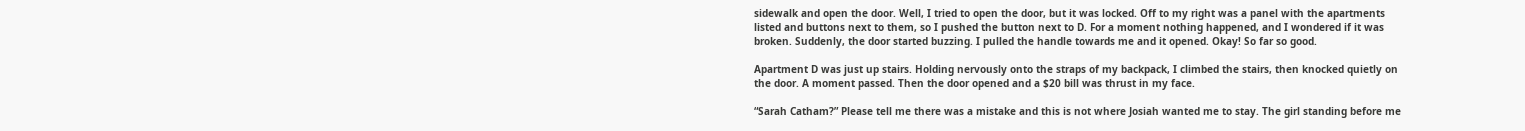sidewalk and open the door. Well, I tried to open the door, but it was locked. Off to my right was a panel with the apartments listed and buttons next to them, so I pushed the button next to D. For a moment nothing happened, and I wondered if it was broken. Suddenly, the door started buzzing. I pulled the handle towards me and it opened. Okay! So far so good.

Apartment D was just up stairs. Holding nervously onto the straps of my backpack, I climbed the stairs, then knocked quietly on the door. A moment passed. Then the door opened and a $20 bill was thrust in my face.

“Sarah Catham?” Please tell me there was a mistake and this is not where Josiah wanted me to stay. The girl standing before me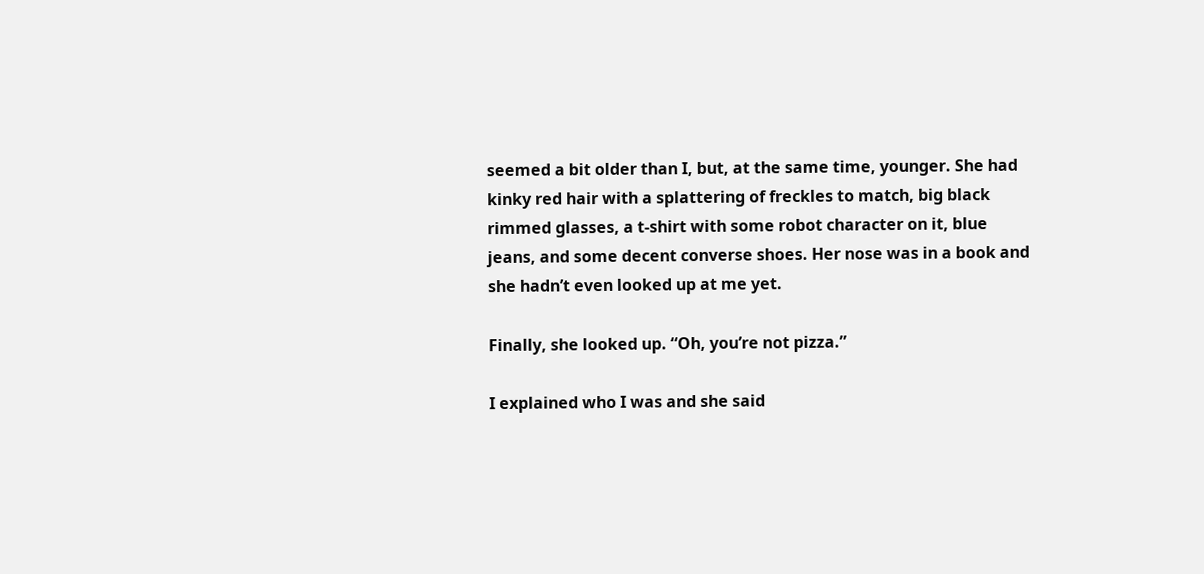seemed a bit older than I, but, at the same time, younger. She had kinky red hair with a splattering of freckles to match, big black rimmed glasses, a t-shirt with some robot character on it, blue jeans, and some decent converse shoes. Her nose was in a book and she hadn’t even looked up at me yet.

Finally, she looked up. “Oh, you’re not pizza.”

I explained who I was and she said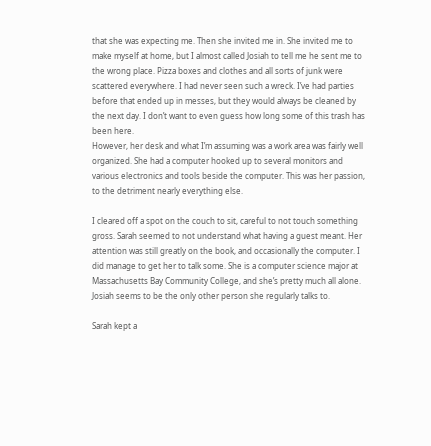that she was expecting me. Then she invited me in. She invited me to make myself at home, but I almost called Josiah to tell me he sent me to the wrong place. Pizza boxes and clothes and all sorts of junk were scattered everywhere. I had never seen such a wreck. I’ve had parties before that ended up in messes, but they would always be cleaned by the next day. I don’t want to even guess how long some of this trash has been here.
However, her desk and what I’m assuming was a work area was fairly well organized. She had a computer hooked up to several monitors and various electronics and tools beside the computer. This was her passion, to the detriment nearly everything else.

I cleared off a spot on the couch to sit, careful to not touch something gross. Sarah seemed to not understand what having a guest meant. Her attention was still greatly on the book, and occasionally the computer. I did manage to get her to talk some. She is a computer science major at Massachusetts Bay Community College, and she’s pretty much all alone. Josiah seems to be the only other person she regularly talks to.

Sarah kept a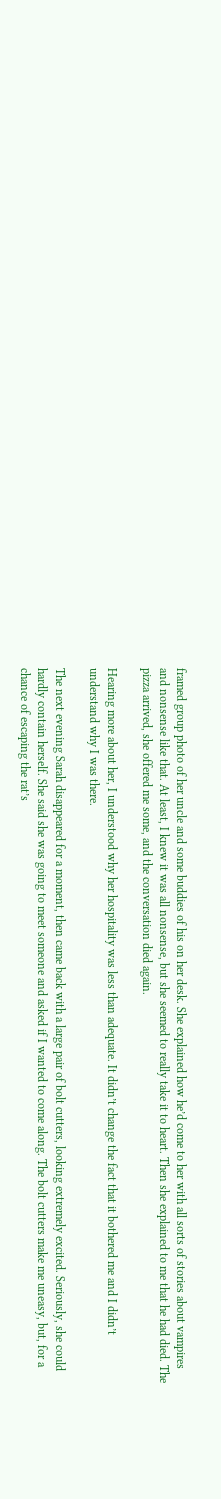framed group photo of her uncle and some buddies of his on her desk. She explained how he’d come to her with all sorts of stories about vampires and nonsense like that. At least, I knew it was all nonsense, but she seemed to really take it to heart. Then she explained to me that he had died. The pizza arrived, she offered me some, and the conversation died again.

Hearing more about her, I understood why her hospitality was less than adequate. It didn’t change the fact that it bothered me and I didn’t understand why I was there.

The next evening Sarah disappeared for a moment, then came back with a large pair of bolt cutters, looking extremely excited. Seriously, she could hardly contain herself. She said she was going to meet someone and asked if I wanted to come along. The bolt cutters make me uneasy, but, for a chance of escaping the rat’s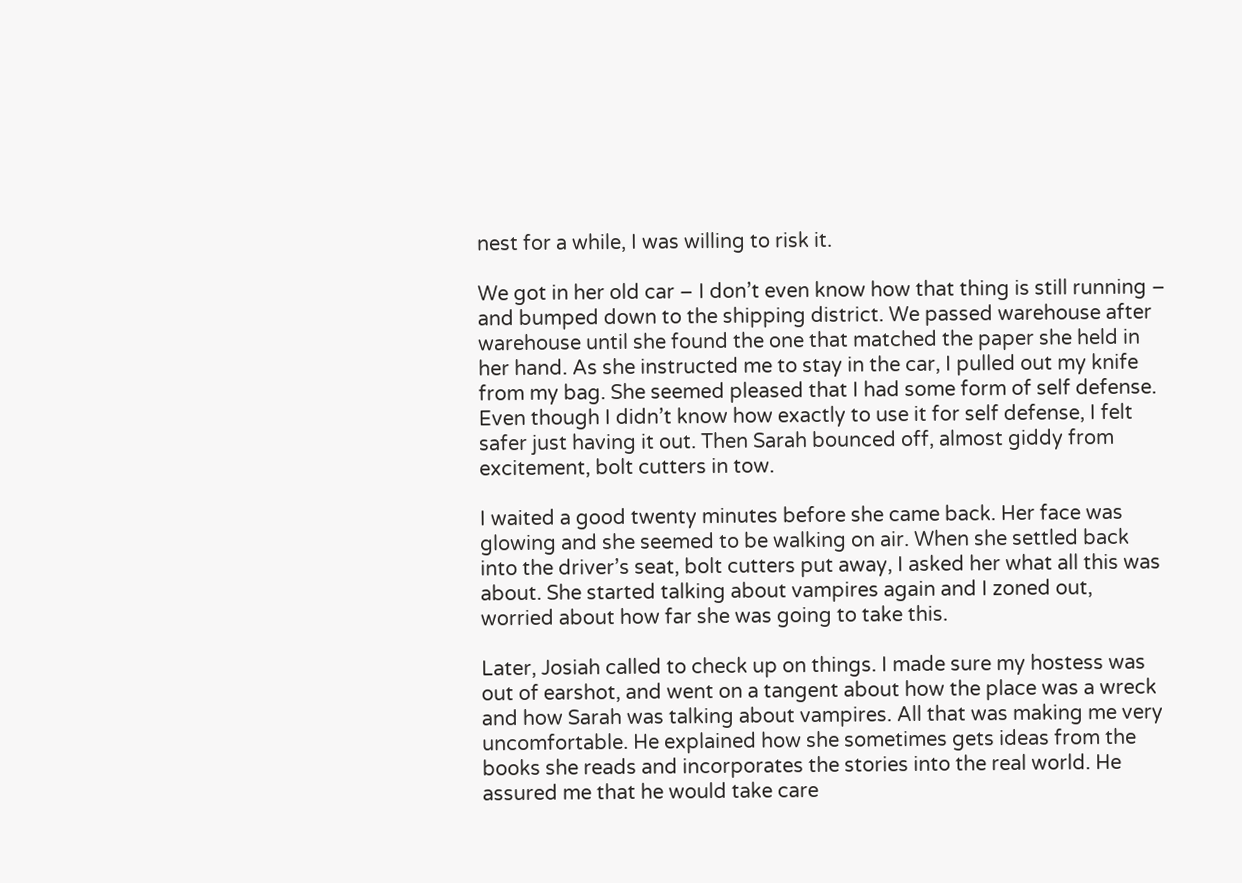nest for a while, I was willing to risk it.

We got in her old car – I don’t even know how that thing is still running – and bumped down to the shipping district. We passed warehouse after warehouse until she found the one that matched the paper she held in her hand. As she instructed me to stay in the car, I pulled out my knife from my bag. She seemed pleased that I had some form of self defense. Even though I didn’t know how exactly to use it for self defense, I felt safer just having it out. Then Sarah bounced off, almost giddy from excitement, bolt cutters in tow.

I waited a good twenty minutes before she came back. Her face was glowing and she seemed to be walking on air. When she settled back into the driver’s seat, bolt cutters put away, I asked her what all this was about. She started talking about vampires again and I zoned out, worried about how far she was going to take this.

Later, Josiah called to check up on things. I made sure my hostess was out of earshot, and went on a tangent about how the place was a wreck and how Sarah was talking about vampires. All that was making me very uncomfortable. He explained how she sometimes gets ideas from the books she reads and incorporates the stories into the real world. He assured me that he would take care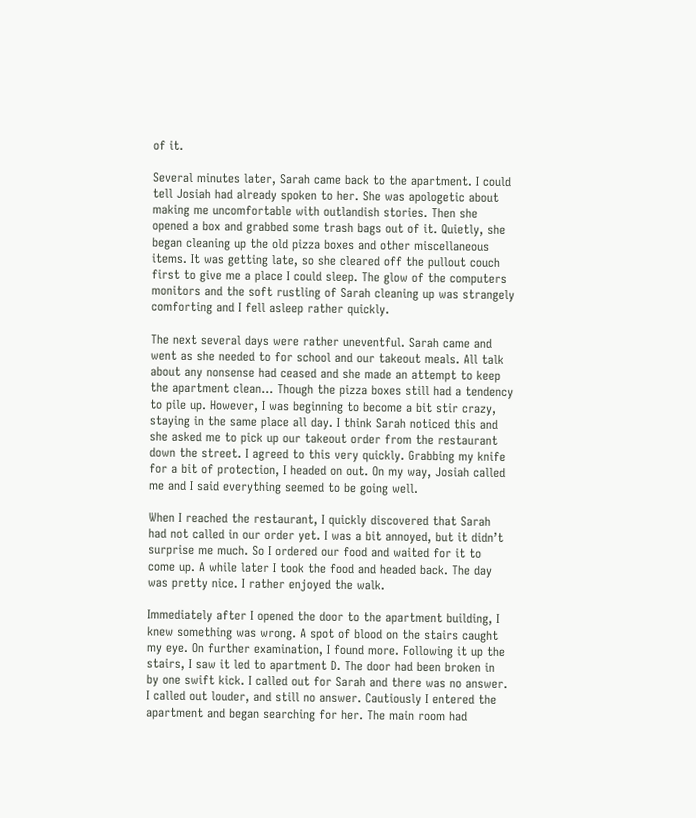of it.

Several minutes later, Sarah came back to the apartment. I could tell Josiah had already spoken to her. She was apologetic about making me uncomfortable with outlandish stories. Then she opened a box and grabbed some trash bags out of it. Quietly, she began cleaning up the old pizza boxes and other miscellaneous items. It was getting late, so she cleared off the pullout couch first to give me a place I could sleep. The glow of the computers monitors and the soft rustling of Sarah cleaning up was strangely comforting and I fell asleep rather quickly.

The next several days were rather uneventful. Sarah came and went as she needed to for school and our takeout meals. All talk about any nonsense had ceased and she made an attempt to keep the apartment clean… Though the pizza boxes still had a tendency to pile up. However, I was beginning to become a bit stir crazy, staying in the same place all day. I think Sarah noticed this and she asked me to pick up our takeout order from the restaurant down the street. I agreed to this very quickly. Grabbing my knife for a bit of protection, I headed on out. On my way, Josiah called me and I said everything seemed to be going well.

When I reached the restaurant, I quickly discovered that Sarah had not called in our order yet. I was a bit annoyed, but it didn’t surprise me much. So I ordered our food and waited for it to come up. A while later I took the food and headed back. The day was pretty nice. I rather enjoyed the walk.

Immediately after I opened the door to the apartment building, I knew something was wrong. A spot of blood on the stairs caught my eye. On further examination, I found more. Following it up the stairs, I saw it led to apartment D. The door had been broken in by one swift kick. I called out for Sarah and there was no answer. I called out louder, and still no answer. Cautiously I entered the apartment and began searching for her. The main room had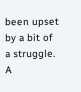been upset by a bit of a struggle. A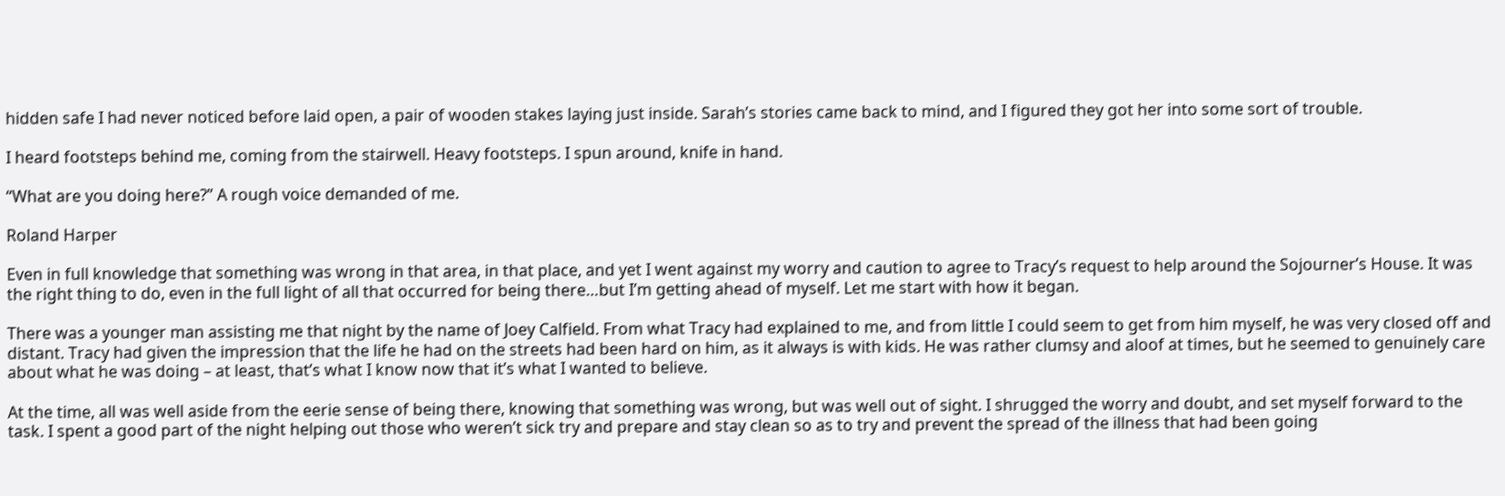hidden safe I had never noticed before laid open, a pair of wooden stakes laying just inside. Sarah’s stories came back to mind, and I figured they got her into some sort of trouble.

I heard footsteps behind me, coming from the stairwell. Heavy footsteps. I spun around, knife in hand.

“What are you doing here?” A rough voice demanded of me.

Roland Harper

Even in full knowledge that something was wrong in that area, in that place, and yet I went against my worry and caution to agree to Tracy’s request to help around the Sojourner’s House. It was the right thing to do, even in the full light of all that occurred for being there…but I’m getting ahead of myself. Let me start with how it began.

There was a younger man assisting me that night by the name of Joey Calfield. From what Tracy had explained to me, and from little I could seem to get from him myself, he was very closed off and distant. Tracy had given the impression that the life he had on the streets had been hard on him, as it always is with kids. He was rather clumsy and aloof at times, but he seemed to genuinely care about what he was doing – at least, that’s what I know now that it’s what I wanted to believe.

At the time, all was well aside from the eerie sense of being there, knowing that something was wrong, but was well out of sight. I shrugged the worry and doubt, and set myself forward to the task. I spent a good part of the night helping out those who weren’t sick try and prepare and stay clean so as to try and prevent the spread of the illness that had been going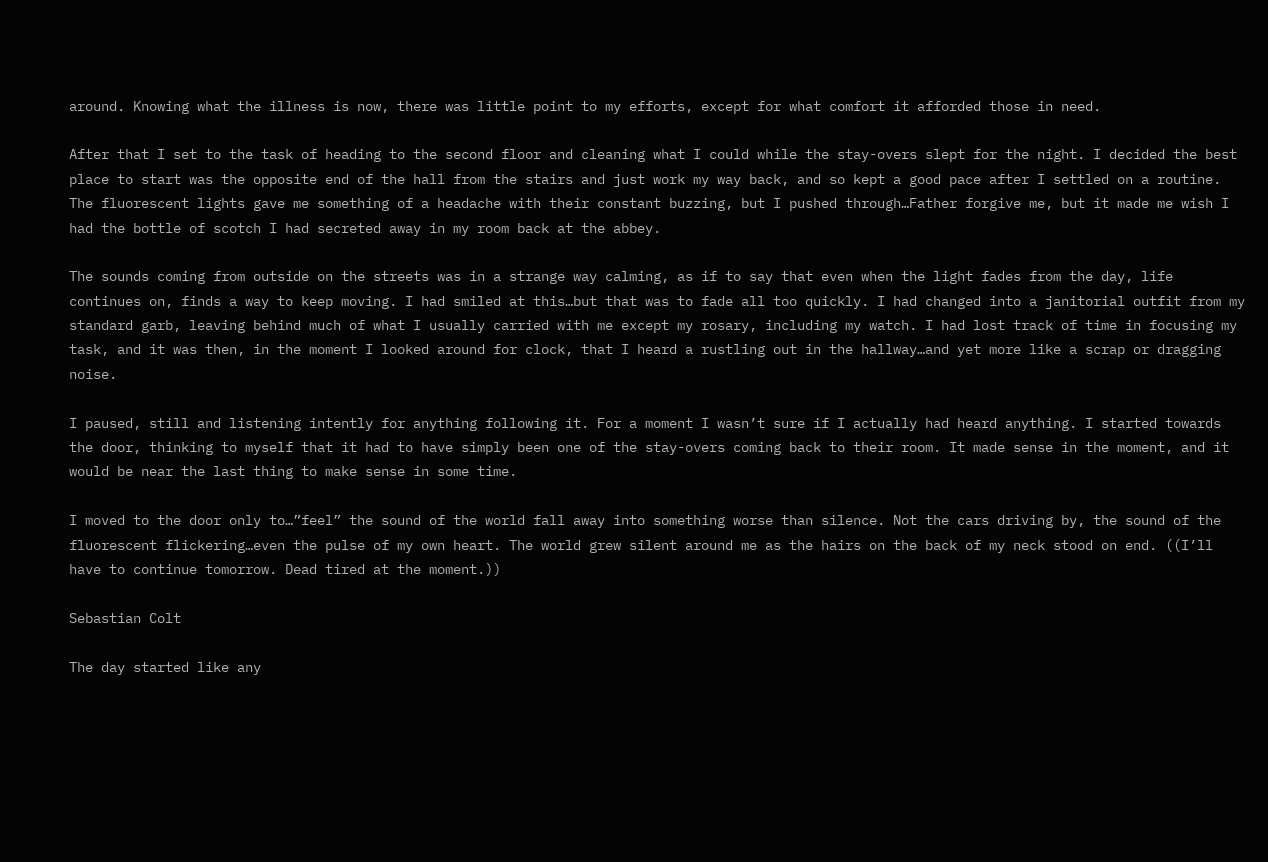around. Knowing what the illness is now, there was little point to my efforts, except for what comfort it afforded those in need.

After that I set to the task of heading to the second floor and cleaning what I could while the stay-overs slept for the night. I decided the best place to start was the opposite end of the hall from the stairs and just work my way back, and so kept a good pace after I settled on a routine. The fluorescent lights gave me something of a headache with their constant buzzing, but I pushed through…Father forgive me, but it made me wish I had the bottle of scotch I had secreted away in my room back at the abbey.

The sounds coming from outside on the streets was in a strange way calming, as if to say that even when the light fades from the day, life continues on, finds a way to keep moving. I had smiled at this…but that was to fade all too quickly. I had changed into a janitorial outfit from my standard garb, leaving behind much of what I usually carried with me except my rosary, including my watch. I had lost track of time in focusing my task, and it was then, in the moment I looked around for clock, that I heard a rustling out in the hallway…and yet more like a scrap or dragging noise.

I paused, still and listening intently for anything following it. For a moment I wasn’t sure if I actually had heard anything. I started towards the door, thinking to myself that it had to have simply been one of the stay-overs coming back to their room. It made sense in the moment, and it would be near the last thing to make sense in some time.

I moved to the door only to…”feel” the sound of the world fall away into something worse than silence. Not the cars driving by, the sound of the fluorescent flickering…even the pulse of my own heart. The world grew silent around me as the hairs on the back of my neck stood on end. ((I’ll have to continue tomorrow. Dead tired at the moment.))

Sebastian Colt

The day started like any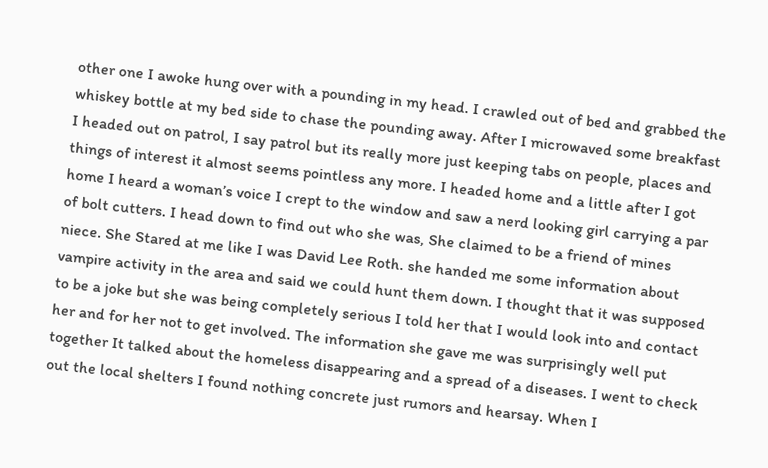other one I awoke hung over with a pounding in my head. I crawled out of bed and grabbed the whiskey bottle at my bed side to chase the pounding away. After I microwaved some breakfast I headed out on patrol, I say patrol but its really more just keeping tabs on people, places and things of interest it almost seems pointless any more. I headed home and a little after I got home I heard a woman’s voice I crept to the window and saw a nerd looking girl carrying a par of bolt cutters. I head down to find out who she was, She claimed to be a friend of mines niece. She Stared at me like I was David Lee Roth. she handed me some information about vampire activity in the area and said we could hunt them down. I thought that it was supposed to be a joke but she was being completely serious I told her that I would look into and contact her and for her not to get involved. The information she gave me was surprisingly well put together It talked about the homeless disappearing and a spread of a diseases. I went to check out the local shelters I found nothing concrete just rumors and hearsay. When I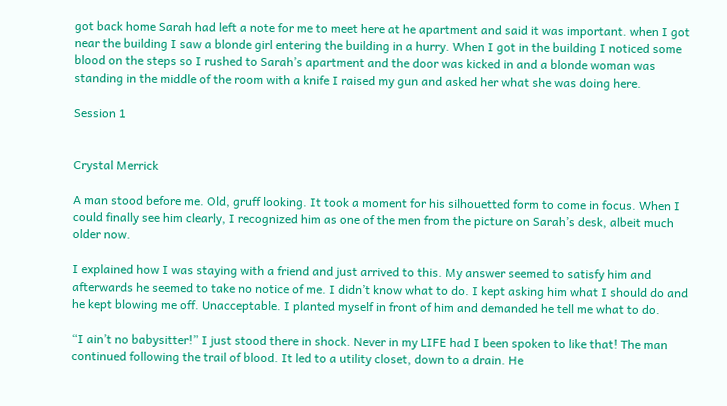got back home Sarah had left a note for me to meet here at he apartment and said it was important. when I got near the building I saw a blonde girl entering the building in a hurry. When I got in the building I noticed some blood on the steps so I rushed to Sarah’s apartment and the door was kicked in and a blonde woman was standing in the middle of the room with a knife I raised my gun and asked her what she was doing here.

Session 1


Crystal Merrick

A man stood before me. Old, gruff looking. It took a moment for his silhouetted form to come in focus. When I could finally see him clearly, I recognized him as one of the men from the picture on Sarah’s desk, albeit much older now.

I explained how I was staying with a friend and just arrived to this. My answer seemed to satisfy him and afterwards he seemed to take no notice of me. I didn’t know what to do. I kept asking him what I should do and he kept blowing me off. Unacceptable. I planted myself in front of him and demanded he tell me what to do.

“I ain’t no babysitter!” I just stood there in shock. Never in my LIFE had I been spoken to like that! The man continued following the trail of blood. It led to a utility closet, down to a drain. He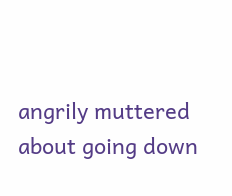angrily muttered about going down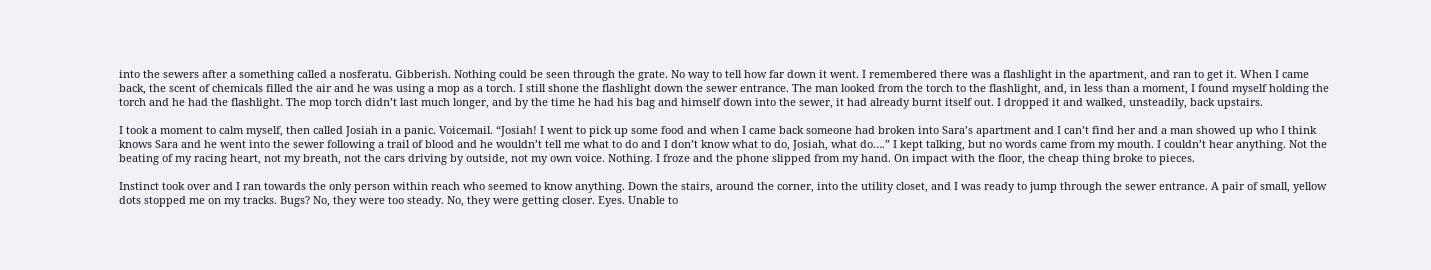into the sewers after a something called a nosferatu. Gibberish. Nothing could be seen through the grate. No way to tell how far down it went. I remembered there was a flashlight in the apartment, and ran to get it. When I came back, the scent of chemicals filled the air and he was using a mop as a torch. I still shone the flashlight down the sewer entrance. The man looked from the torch to the flashlight, and, in less than a moment, I found myself holding the torch and he had the flashlight. The mop torch didn’t last much longer, and by the time he had his bag and himself down into the sewer, it had already burnt itself out. I dropped it and walked, unsteadily, back upstairs.

I took a moment to calm myself, then called Josiah in a panic. Voicemail. “Josiah! I went to pick up some food and when I came back someone had broken into Sara’s apartment and I can’t find her and a man showed up who I think knows Sara and he went into the sewer following a trail of blood and he wouldn’t tell me what to do and I don’t know what to do, Josiah, what do….” I kept talking, but no words came from my mouth. I couldn’t hear anything. Not the beating of my racing heart, not my breath, not the cars driving by outside, not my own voice. Nothing. I froze and the phone slipped from my hand. On impact with the floor, the cheap thing broke to pieces.

Instinct took over and I ran towards the only person within reach who seemed to know anything. Down the stairs, around the corner, into the utility closet, and I was ready to jump through the sewer entrance. A pair of small, yellow dots stopped me on my tracks. Bugs? No, they were too steady. No, they were getting closer. Eyes. Unable to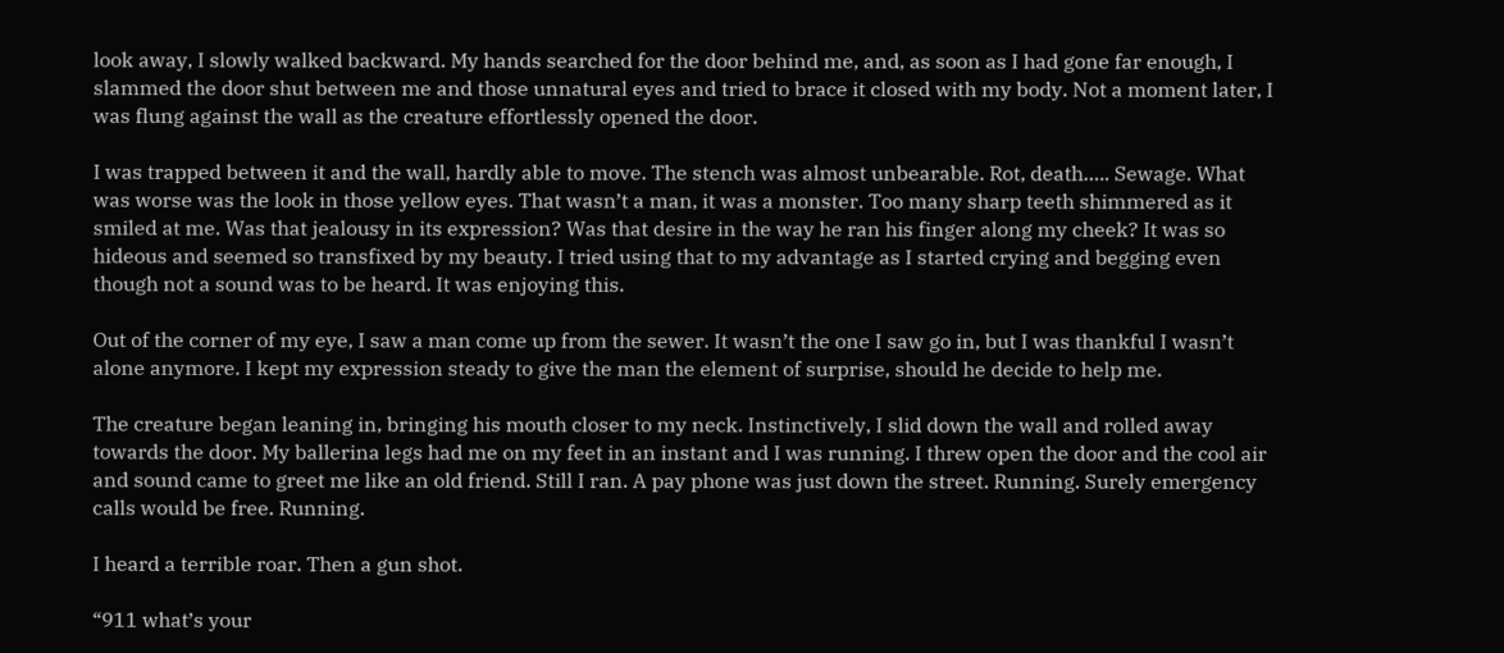look away, I slowly walked backward. My hands searched for the door behind me, and, as soon as I had gone far enough, I slammed the door shut between me and those unnatural eyes and tried to brace it closed with my body. Not a moment later, I was flung against the wall as the creature effortlessly opened the door.

I was trapped between it and the wall, hardly able to move. The stench was almost unbearable. Rot, death….. Sewage. What was worse was the look in those yellow eyes. That wasn’t a man, it was a monster. Too many sharp teeth shimmered as it smiled at me. Was that jealousy in its expression? Was that desire in the way he ran his finger along my cheek? It was so hideous and seemed so transfixed by my beauty. I tried using that to my advantage as I started crying and begging even though not a sound was to be heard. It was enjoying this.

Out of the corner of my eye, I saw a man come up from the sewer. It wasn’t the one I saw go in, but I was thankful I wasn’t alone anymore. I kept my expression steady to give the man the element of surprise, should he decide to help me.

The creature began leaning in, bringing his mouth closer to my neck. Instinctively, I slid down the wall and rolled away towards the door. My ballerina legs had me on my feet in an instant and I was running. I threw open the door and the cool air and sound came to greet me like an old friend. Still I ran. A pay phone was just down the street. Running. Surely emergency calls would be free. Running.

I heard a terrible roar. Then a gun shot.

“911 what’s your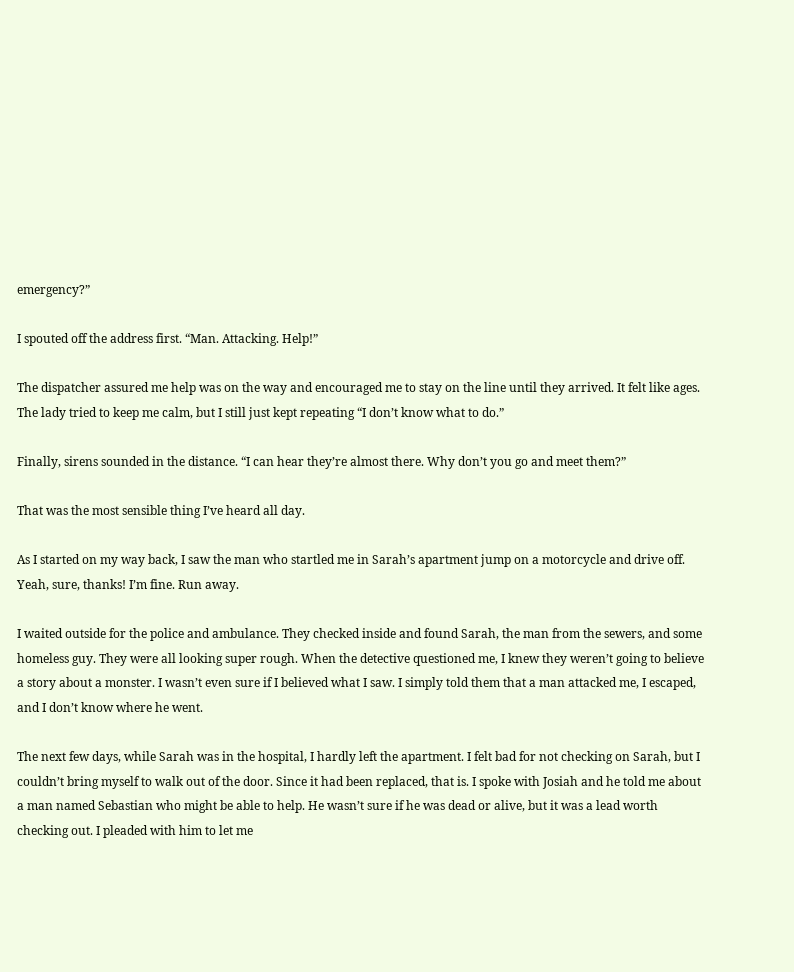emergency?”

I spouted off the address first. “Man. Attacking. Help!”

The dispatcher assured me help was on the way and encouraged me to stay on the line until they arrived. It felt like ages. The lady tried to keep me calm, but I still just kept repeating “I don’t know what to do.”

Finally, sirens sounded in the distance. “I can hear they’re almost there. Why don’t you go and meet them?”

That was the most sensible thing I’ve heard all day.

As I started on my way back, I saw the man who startled me in Sarah’s apartment jump on a motorcycle and drive off. Yeah, sure, thanks! I’m fine. Run away.

I waited outside for the police and ambulance. They checked inside and found Sarah, the man from the sewers, and some homeless guy. They were all looking super rough. When the detective questioned me, I knew they weren’t going to believe a story about a monster. I wasn’t even sure if I believed what I saw. I simply told them that a man attacked me, I escaped, and I don’t know where he went.

The next few days, while Sarah was in the hospital, I hardly left the apartment. I felt bad for not checking on Sarah, but I couldn’t bring myself to walk out of the door. Since it had been replaced, that is. I spoke with Josiah and he told me about a man named Sebastian who might be able to help. He wasn’t sure if he was dead or alive, but it was a lead worth checking out. I pleaded with him to let me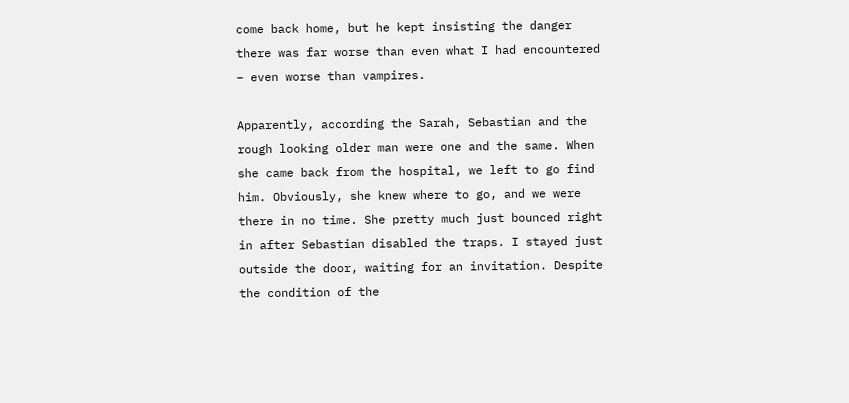come back home, but he kept insisting the danger there was far worse than even what I had encountered – even worse than vampires.

Apparently, according the Sarah, Sebastian and the rough looking older man were one and the same. When she came back from the hospital, we left to go find him. Obviously, she knew where to go, and we were there in no time. She pretty much just bounced right in after Sebastian disabled the traps. I stayed just outside the door, waiting for an invitation. Despite the condition of the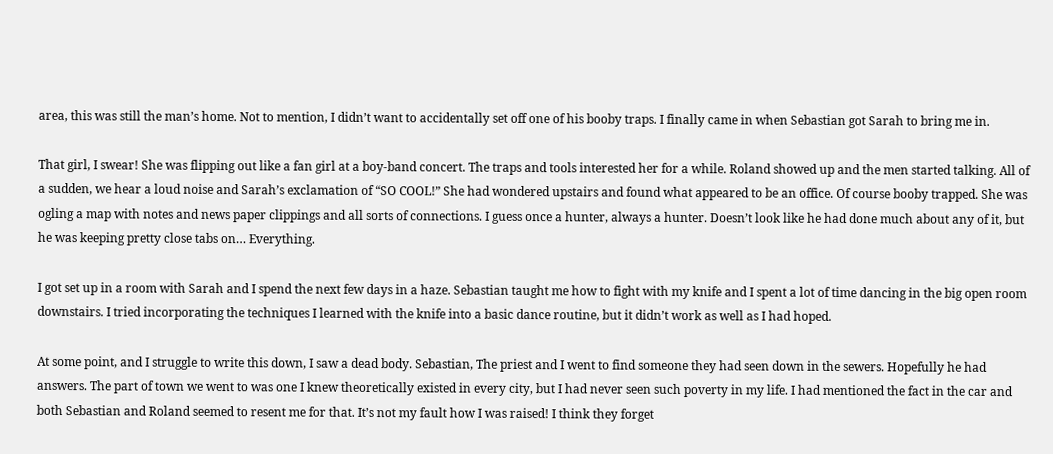area, this was still the man’s home. Not to mention, I didn’t want to accidentally set off one of his booby traps. I finally came in when Sebastian got Sarah to bring me in.

That girl, I swear! She was flipping out like a fan girl at a boy-band concert. The traps and tools interested her for a while. Roland showed up and the men started talking. All of a sudden, we hear a loud noise and Sarah’s exclamation of “SO COOL!” She had wondered upstairs and found what appeared to be an office. Of course booby trapped. She was ogling a map with notes and news paper clippings and all sorts of connections. I guess once a hunter, always a hunter. Doesn’t look like he had done much about any of it, but he was keeping pretty close tabs on… Everything.

I got set up in a room with Sarah and I spend the next few days in a haze. Sebastian taught me how to fight with my knife and I spent a lot of time dancing in the big open room downstairs. I tried incorporating the techniques I learned with the knife into a basic dance routine, but it didn’t work as well as I had hoped.

At some point, and I struggle to write this down, I saw a dead body. Sebastian, The priest and I went to find someone they had seen down in the sewers. Hopefully he had answers. The part of town we went to was one I knew theoretically existed in every city, but I had never seen such poverty in my life. I had mentioned the fact in the car and both Sebastian and Roland seemed to resent me for that. It’s not my fault how I was raised! I think they forget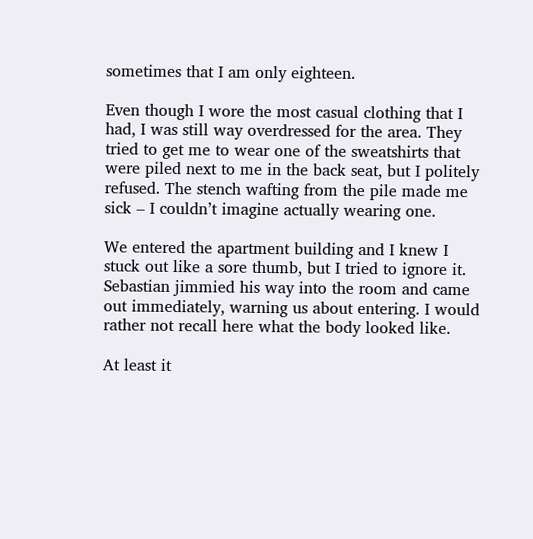sometimes that I am only eighteen.

Even though I wore the most casual clothing that I had, I was still way overdressed for the area. They tried to get me to wear one of the sweatshirts that were piled next to me in the back seat, but I politely refused. The stench wafting from the pile made me sick – I couldn’t imagine actually wearing one.

We entered the apartment building and I knew I stuck out like a sore thumb, but I tried to ignore it. Sebastian jimmied his way into the room and came out immediately, warning us about entering. I would rather not recall here what the body looked like.

At least it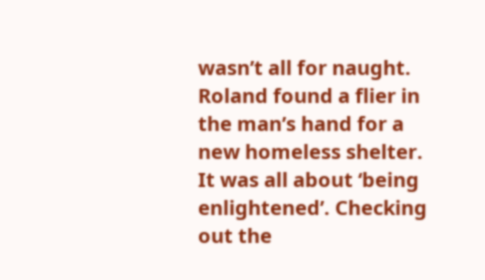wasn’t all for naught. Roland found a flier in the man’s hand for a new homeless shelter. It was all about ‘being enlightened’. Checking out the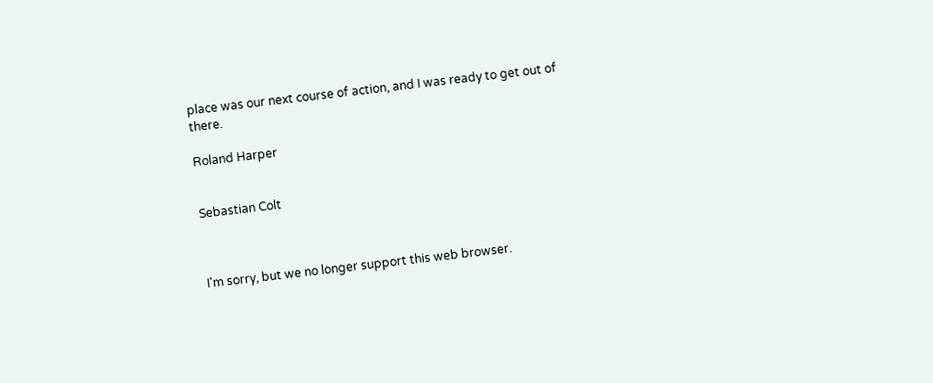place was our next course of action, and I was ready to get out of there.

Roland Harper


Sebastian Colt



I'm sorry, but we no longer support this web browser.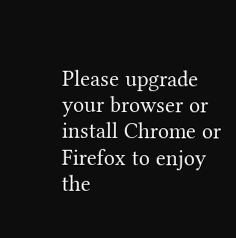Please upgrade your browser or install Chrome or Firefox to enjoy the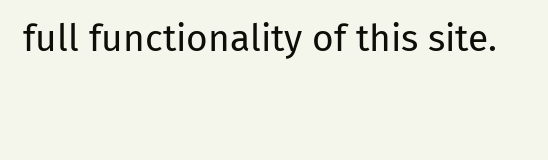full functionality of this site.